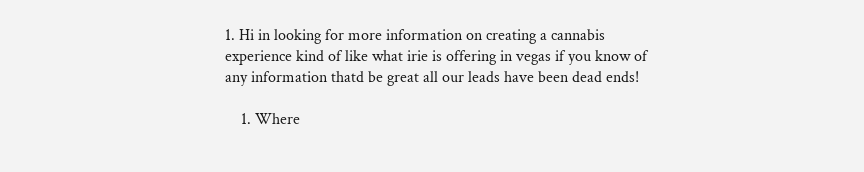1. Hi in looking for more information on creating a cannabis experience kind of like what irie is offering in vegas if you know of any information thatd be great all our leads have been dead ends!

    1. Where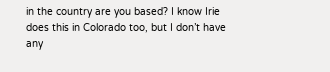in the country are you based? I know Irie does this in Colorado too, but I don’t have any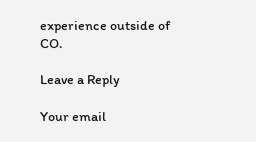experience outside of CO.

Leave a Reply

Your email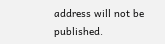address will not be published.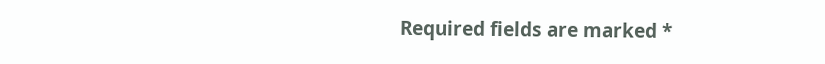Required fields are marked *